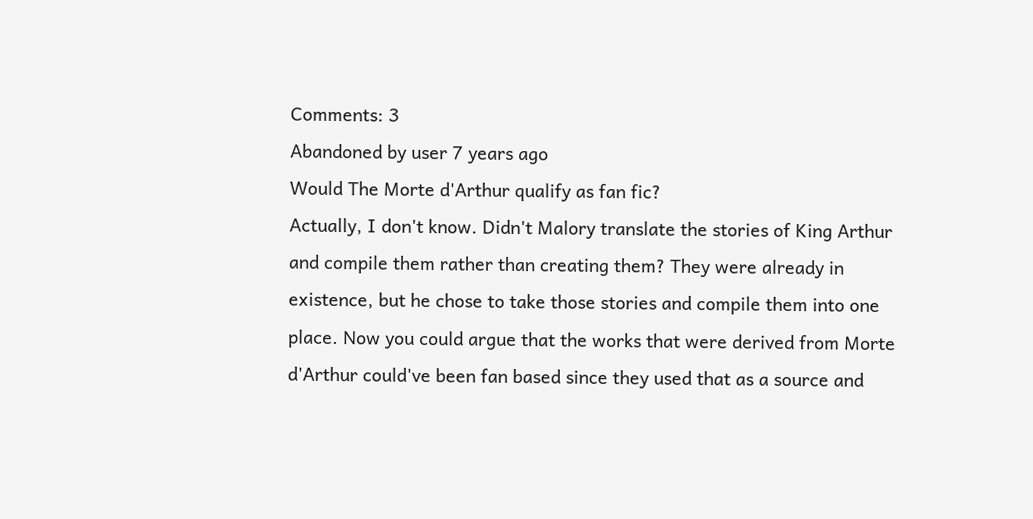Comments: 3
Abandoned by user 7 years ago
Would The Morte d'Arthur qualify as fan fic?
Actually, I don't know. Didn't Malory translate the stories of King Arthur and compile them rather than creating them? They were already in existence, but he chose to take those stories and compile them into one place. Now you could argue that the works that were derived from Morte d'Arthur could've been fan based since they used that as a source and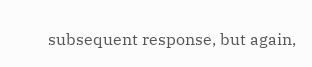subsequent response, but again,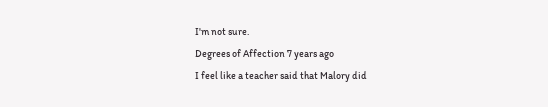I'm not sure.
Degrees of Affection 7 years ago
I feel like a teacher said that Malory did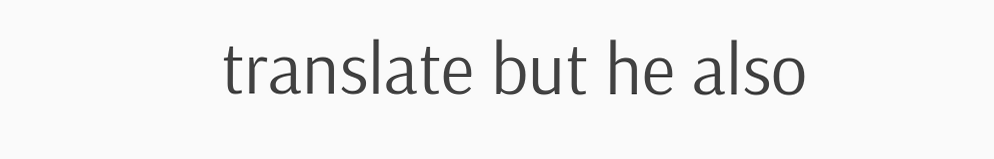translate but he also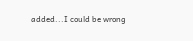added...I could be wrong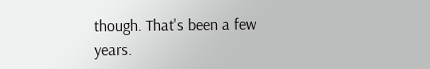though. That's been a few years.